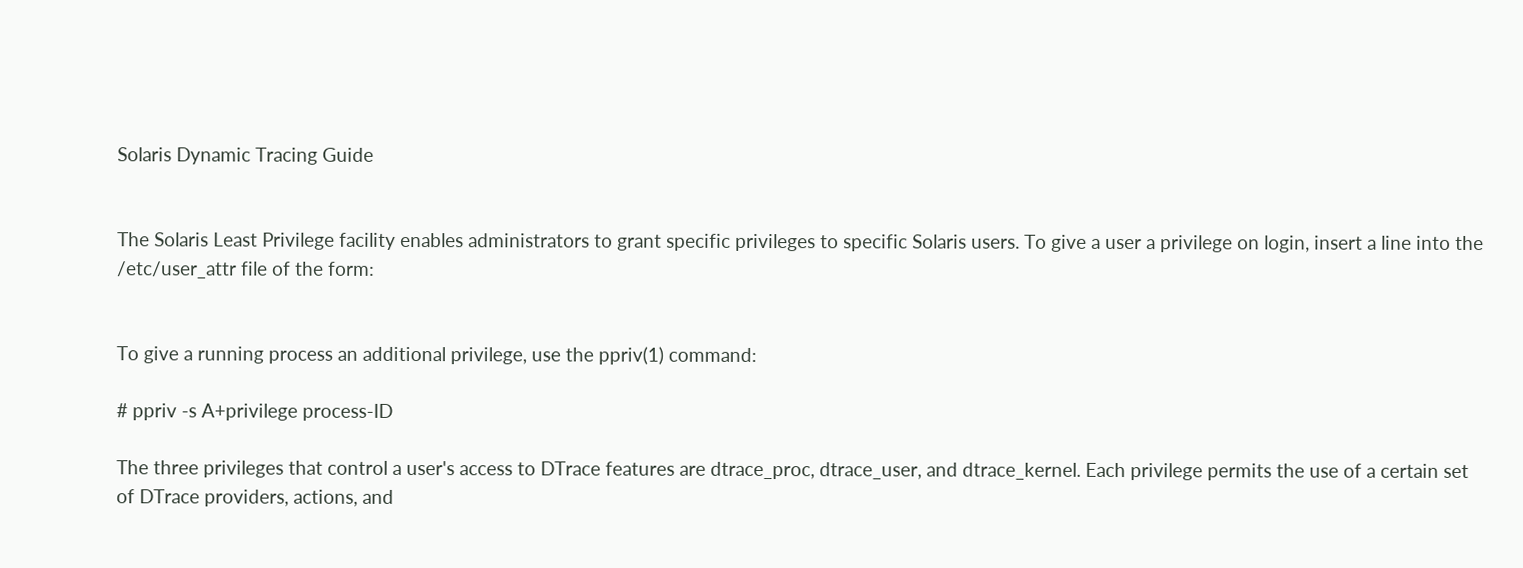Solaris Dynamic Tracing Guide


The Solaris Least Privilege facility enables administrators to grant specific privileges to specific Solaris users. To give a user a privilege on login, insert a line into the /etc/user_attr file of the form:


To give a running process an additional privilege, use the ppriv(1) command:

# ppriv -s A+privilege process-ID

The three privileges that control a user's access to DTrace features are dtrace_proc, dtrace_user, and dtrace_kernel. Each privilege permits the use of a certain set of DTrace providers, actions, and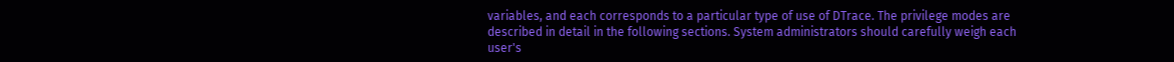variables, and each corresponds to a particular type of use of DTrace. The privilege modes are described in detail in the following sections. System administrators should carefully weigh each user's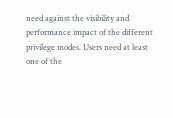need against the visibility and performance impact of the different privilege modes. Users need at least one of the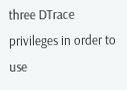three DTrace privileges in order to use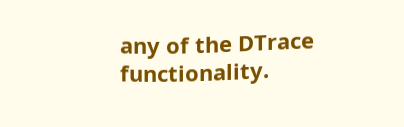any of the DTrace functionality.